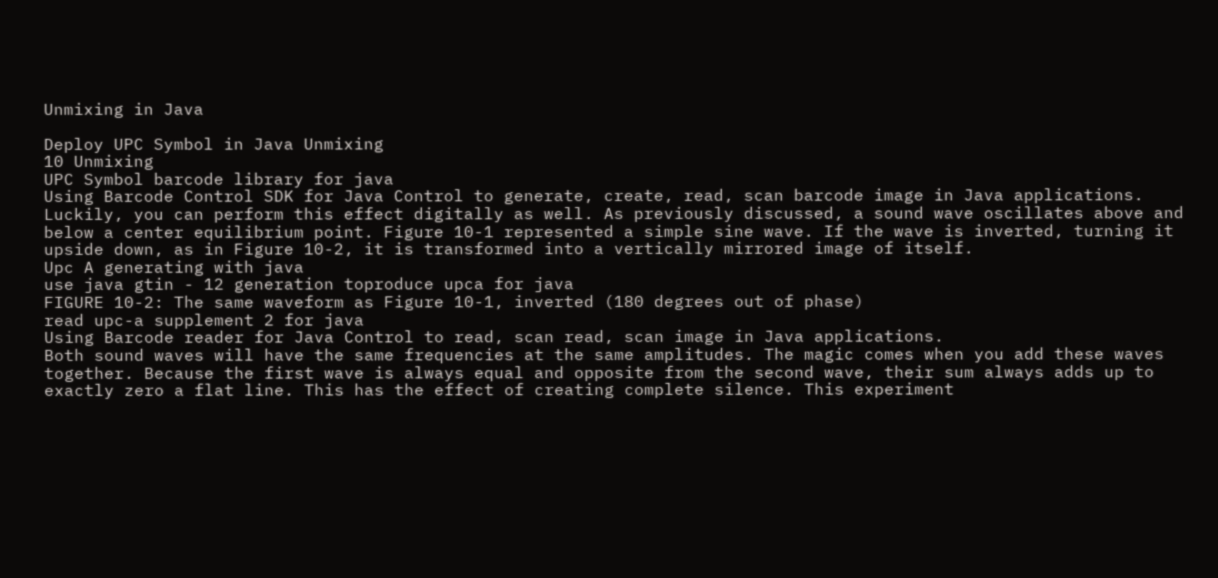Unmixing in Java

Deploy UPC Symbol in Java Unmixing
10 Unmixing
UPC Symbol barcode library for java
Using Barcode Control SDK for Java Control to generate, create, read, scan barcode image in Java applications.
Luckily, you can perform this effect digitally as well. As previously discussed, a sound wave oscillates above and below a center equilibrium point. Figure 10-1 represented a simple sine wave. If the wave is inverted, turning it upside down, as in Figure 10-2, it is transformed into a vertically mirrored image of itself.
Upc A generating with java
use java gtin - 12 generation toproduce upca for java
FIGURE 10-2: The same waveform as Figure 10-1, inverted (180 degrees out of phase)
read upc-a supplement 2 for java
Using Barcode reader for Java Control to read, scan read, scan image in Java applications.
Both sound waves will have the same frequencies at the same amplitudes. The magic comes when you add these waves together. Because the first wave is always equal and opposite from the second wave, their sum always adds up to exactly zero a flat line. This has the effect of creating complete silence. This experiment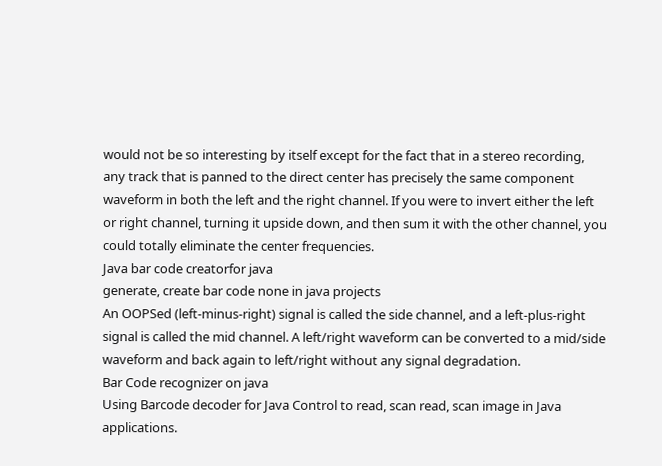would not be so interesting by itself except for the fact that in a stereo recording, any track that is panned to the direct center has precisely the same component waveform in both the left and the right channel. If you were to invert either the left or right channel, turning it upside down, and then sum it with the other channel, you could totally eliminate the center frequencies.
Java bar code creatorfor java
generate, create bar code none in java projects
An OOPSed (left-minus-right) signal is called the side channel, and a left-plus-right signal is called the mid channel. A left/right waveform can be converted to a mid/side waveform and back again to left/right without any signal degradation.
Bar Code recognizer on java
Using Barcode decoder for Java Control to read, scan read, scan image in Java applications.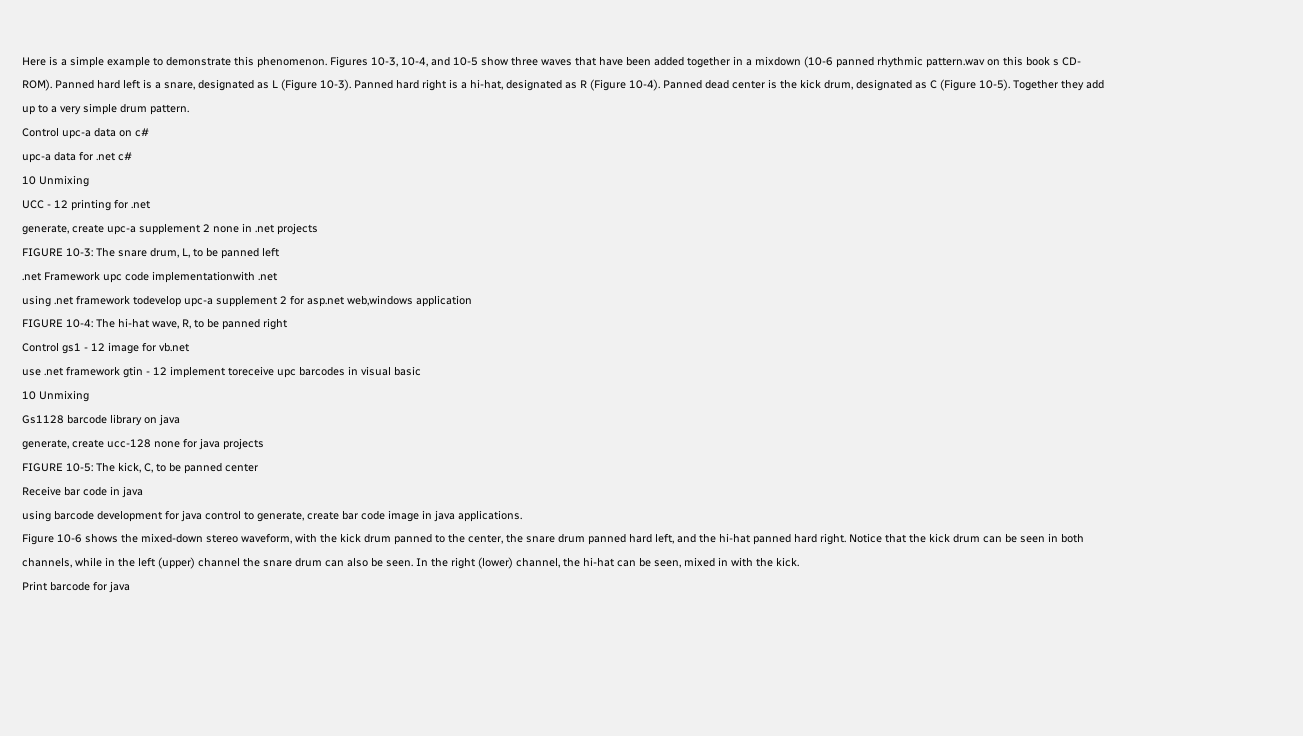Here is a simple example to demonstrate this phenomenon. Figures 10-3, 10-4, and 10-5 show three waves that have been added together in a mixdown (10-6 panned rhythmic pattern.wav on this book s CD-ROM). Panned hard left is a snare, designated as L (Figure 10-3). Panned hard right is a hi-hat, designated as R (Figure 10-4). Panned dead center is the kick drum, designated as C (Figure 10-5). Together they add up to a very simple drum pattern.
Control upc-a data on c#
upc-a data for .net c#
10 Unmixing
UCC - 12 printing for .net
generate, create upc-a supplement 2 none in .net projects
FIGURE 10-3: The snare drum, L, to be panned left
.net Framework upc code implementationwith .net
using .net framework todevelop upc-a supplement 2 for asp.net web,windows application
FIGURE 10-4: The hi-hat wave, R, to be panned right
Control gs1 - 12 image for vb.net
use .net framework gtin - 12 implement toreceive upc barcodes in visual basic
10 Unmixing
Gs1128 barcode library on java
generate, create ucc-128 none for java projects
FIGURE 10-5: The kick, C, to be panned center
Receive bar code in java
using barcode development for java control to generate, create bar code image in java applications.
Figure 10-6 shows the mixed-down stereo waveform, with the kick drum panned to the center, the snare drum panned hard left, and the hi-hat panned hard right. Notice that the kick drum can be seen in both channels, while in the left (upper) channel the snare drum can also be seen. In the right (lower) channel, the hi-hat can be seen, mixed in with the kick.
Print barcode for java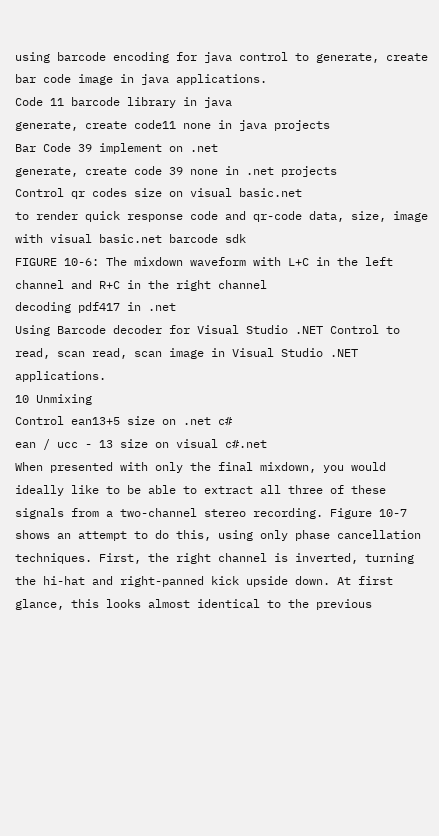using barcode encoding for java control to generate, create bar code image in java applications.
Code 11 barcode library in java
generate, create code11 none in java projects
Bar Code 39 implement on .net
generate, create code 39 none in .net projects
Control qr codes size on visual basic.net
to render quick response code and qr-code data, size, image with visual basic.net barcode sdk
FIGURE 10-6: The mixdown waveform with L+C in the left channel and R+C in the right channel
decoding pdf417 in .net
Using Barcode decoder for Visual Studio .NET Control to read, scan read, scan image in Visual Studio .NET applications.
10 Unmixing
Control ean13+5 size on .net c#
ean / ucc - 13 size on visual c#.net
When presented with only the final mixdown, you would ideally like to be able to extract all three of these signals from a two-channel stereo recording. Figure 10-7 shows an attempt to do this, using only phase cancellation techniques. First, the right channel is inverted, turning the hi-hat and right-panned kick upside down. At first glance, this looks almost identical to the previous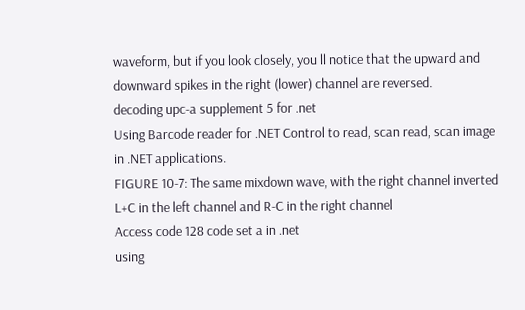waveform, but if you look closely, you ll notice that the upward and downward spikes in the right (lower) channel are reversed.
decoding upc-a supplement 5 for .net
Using Barcode reader for .NET Control to read, scan read, scan image in .NET applications.
FIGURE 10-7: The same mixdown wave, with the right channel inverted L+C in the left channel and R-C in the right channel
Access code 128 code set a in .net
using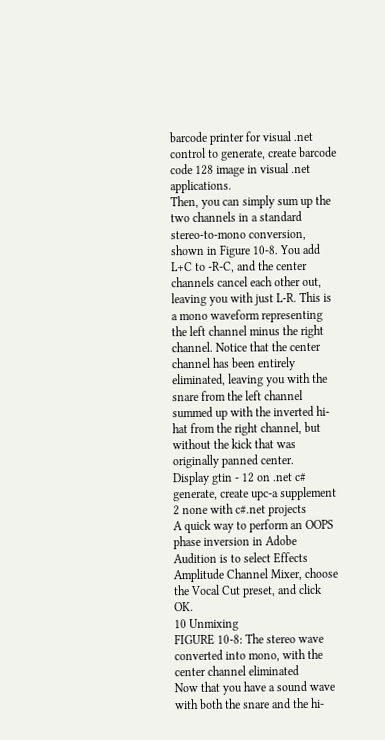barcode printer for visual .net control to generate, create barcode code 128 image in visual .net applications.
Then, you can simply sum up the two channels in a standard stereo-to-mono conversion, shown in Figure 10-8. You add L+C to -R-C, and the center channels cancel each other out, leaving you with just L-R. This is a mono waveform representing the left channel minus the right channel. Notice that the center channel has been entirely eliminated, leaving you with the snare from the left channel summed up with the inverted hi-hat from the right channel, but without the kick that was originally panned center.
Display gtin - 12 on .net c#
generate, create upc-a supplement 2 none with c#.net projects
A quick way to perform an OOPS phase inversion in Adobe Audition is to select Effects Amplitude Channel Mixer, choose the Vocal Cut preset, and click OK.
10 Unmixing
FIGURE 10-8: The stereo wave converted into mono, with the center channel eliminated
Now that you have a sound wave with both the snare and the hi-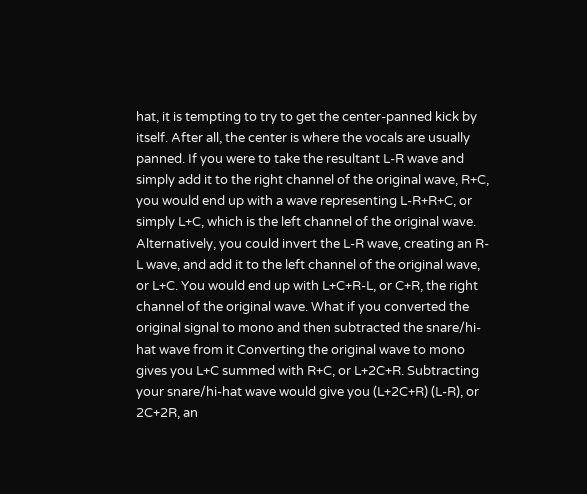hat, it is tempting to try to get the center-panned kick by itself. After all, the center is where the vocals are usually panned. If you were to take the resultant L-R wave and simply add it to the right channel of the original wave, R+C, you would end up with a wave representing L-R+R+C, or simply L+C, which is the left channel of the original wave. Alternatively, you could invert the L-R wave, creating an R-L wave, and add it to the left channel of the original wave, or L+C. You would end up with L+C+R-L, or C+R, the right channel of the original wave. What if you converted the original signal to mono and then subtracted the snare/hi-hat wave from it Converting the original wave to mono gives you L+C summed with R+C, or L+2C+R. Subtracting your snare/hi-hat wave would give you (L+2C+R) (L-R), or 2C+2R, an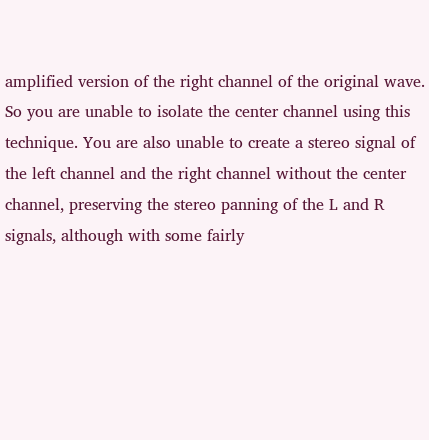amplified version of the right channel of the original wave. So you are unable to isolate the center channel using this technique. You are also unable to create a stereo signal of the left channel and the right channel without the center channel, preserving the stereo panning of the L and R signals, although with some fairly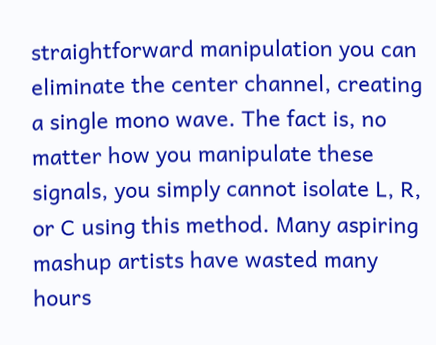straightforward manipulation you can eliminate the center channel, creating a single mono wave. The fact is, no matter how you manipulate these signals, you simply cannot isolate L, R, or C using this method. Many aspiring mashup artists have wasted many hours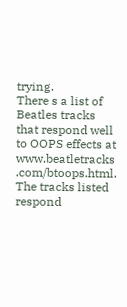trying.
There s a list of Beatles tracks that respond well to OOPS effects at www.beatletracks .com/btoops.html. The tracks listed respond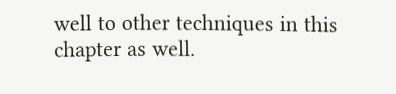well to other techniques in this chapter as well.